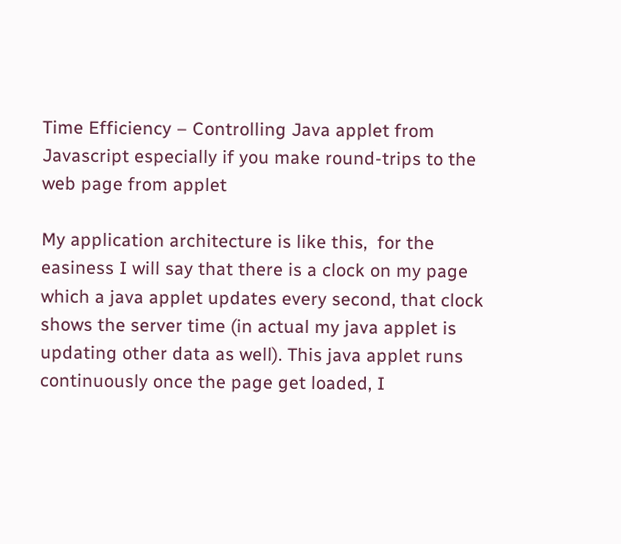Time Efficiency – Controlling Java applet from Javascript especially if you make round-trips to the web page from applet

My application architecture is like this,  for the easiness I will say that there is a clock on my page which a java applet updates every second, that clock shows the server time (in actual my java applet is updating other data as well). This java applet runs continuously once the page get loaded, I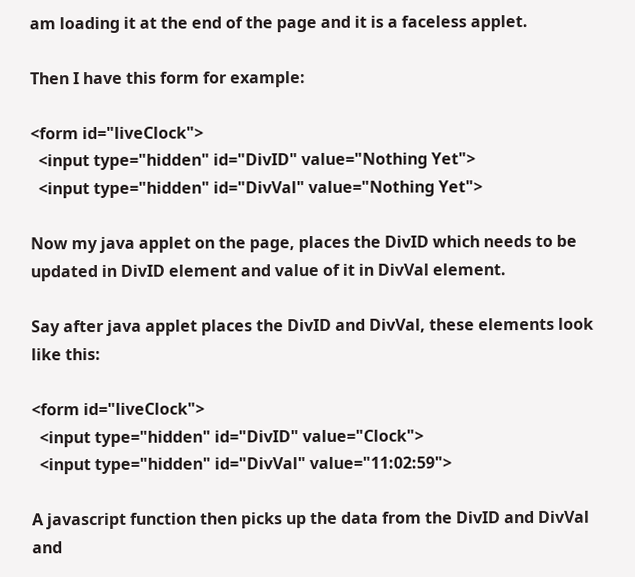am loading it at the end of the page and it is a faceless applet.

Then I have this form for example:

<form id="liveClock">
  <input type="hidden" id="DivID" value="Nothing Yet">
  <input type="hidden" id="DivVal" value="Nothing Yet">

Now my java applet on the page, places the DivID which needs to be updated in DivID element and value of it in DivVal element.

Say after java applet places the DivID and DivVal, these elements look like this:

<form id="liveClock">
  <input type="hidden" id="DivID" value="Clock">
  <input type="hidden" id="DivVal" value="11:02:59">

A javascript function then picks up the data from the DivID and DivVal and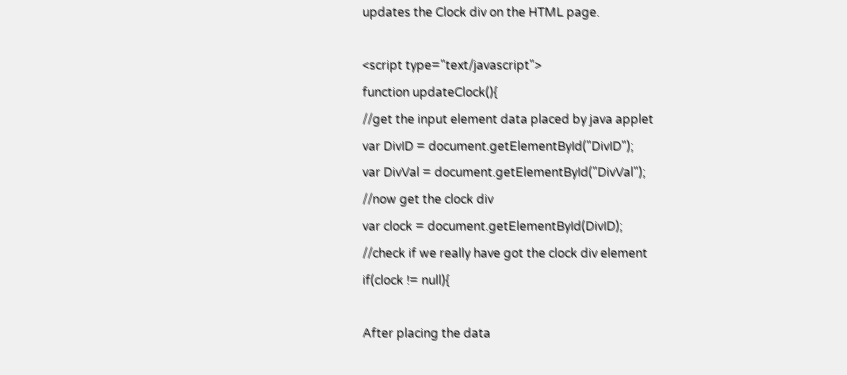updates the Clock div on the HTML page.

<script type="text/javascript">
function updateClock(){
//get the input element data placed by java applet
var DivID = document.getElementById("DivID");
var DivVal = document.getElementById("DivVal");
//now get the clock div
var clock = document.getElementById(DivID);
//check if we really have got the clock div element
if(clock != null){

After placing the data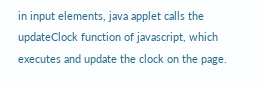in input elements, java applet calls the updateClock function of javascript, which executes and update the clock on the page.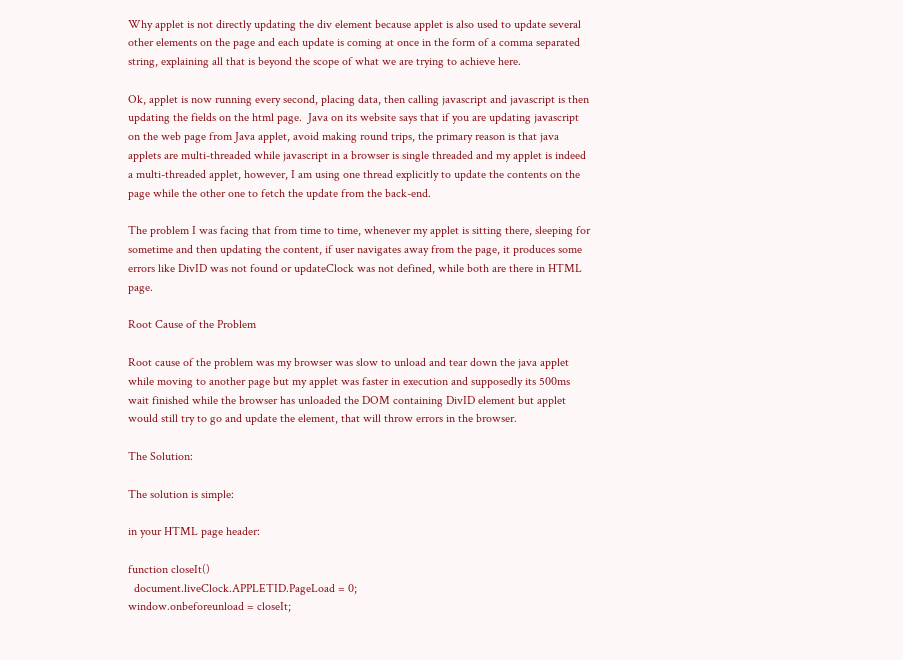Why applet is not directly updating the div element because applet is also used to update several other elements on the page and each update is coming at once in the form of a comma separated string, explaining all that is beyond the scope of what we are trying to achieve here.

Ok, applet is now running every second, placing data, then calling javascript and javascript is then updating the fields on the html page.  Java on its website says that if you are updating javascript on the web page from Java applet, avoid making round trips, the primary reason is that java applets are multi-threaded while javascript in a browser is single threaded and my applet is indeed a multi-threaded applet, however, I am using one thread explicitly to update the contents on the page while the other one to fetch the update from the back-end.

The problem I was facing that from time to time, whenever my applet is sitting there, sleeping for sometime and then updating the content, if user navigates away from the page, it produces some errors like DivID was not found or updateClock was not defined, while both are there in HTML page.

Root Cause of the Problem

Root cause of the problem was my browser was slow to unload and tear down the java applet while moving to another page but my applet was faster in execution and supposedly its 500ms wait finished while the browser has unloaded the DOM containing DivID element but applet would still try to go and update the element, that will throw errors in the browser.

The Solution:

The solution is simple:

in your HTML page header:

function closeIt()
  document.liveClock.APPLETID.PageLoad = 0;
window.onbeforeunload = closeIt;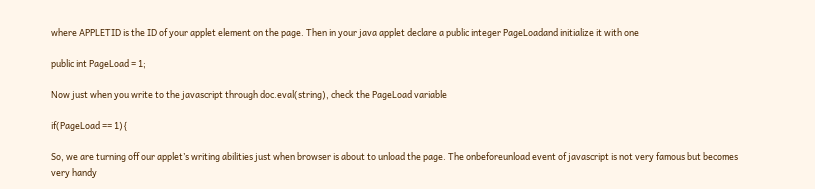where APPLETID is the ID of your applet element on the page. Then in your java applet declare a public integer PageLoadand initialize it with one

public int PageLoad = 1;

Now just when you write to the javascript through doc.eval(string), check the PageLoad variable

if(PageLoad == 1){

So, we are turning off our applet’s writing abilities just when browser is about to unload the page. The onbeforeunload event of javascript is not very famous but becomes very handy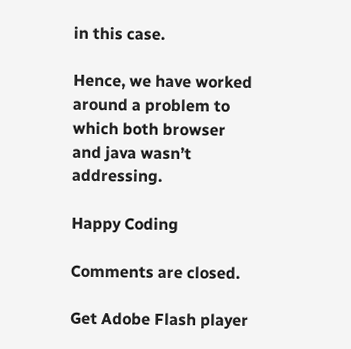in this case.

Hence, we have worked around a problem to which both browser and java wasn’t addressing.

Happy Coding

Comments are closed.

Get Adobe Flash player